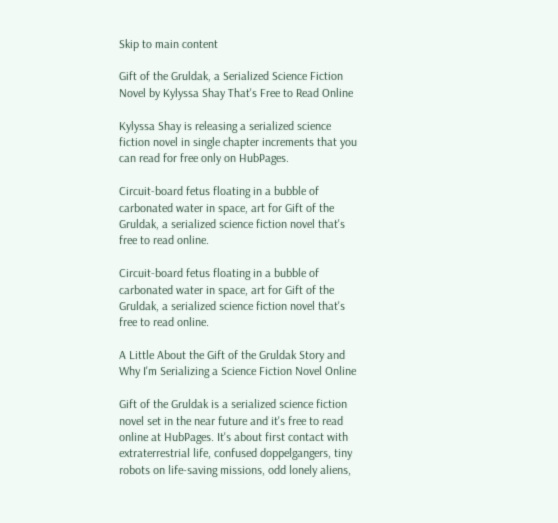Skip to main content

Gift of the Gruldak, a Serialized Science Fiction Novel by Kylyssa Shay That's Free to Read Online

Kylyssa Shay is releasing a serialized science fiction novel in single chapter increments that you can read for free only on HubPages.

Circuit-board fetus floating in a bubble of carbonated water in space, art for Gift of the Gruldak, a serialized science fiction novel that's free to read online.

Circuit-board fetus floating in a bubble of carbonated water in space, art for Gift of the Gruldak, a serialized science fiction novel that's free to read online.

A Little About the Gift of the Gruldak Story and Why I'm Serializing a Science Fiction Novel Online

Gift of the Gruldak is a serialized science fiction novel set in the near future and it's free to read online at HubPages. It's about first contact with extraterrestrial life, confused doppelgangers, tiny robots on life-saving missions, odd lonely aliens,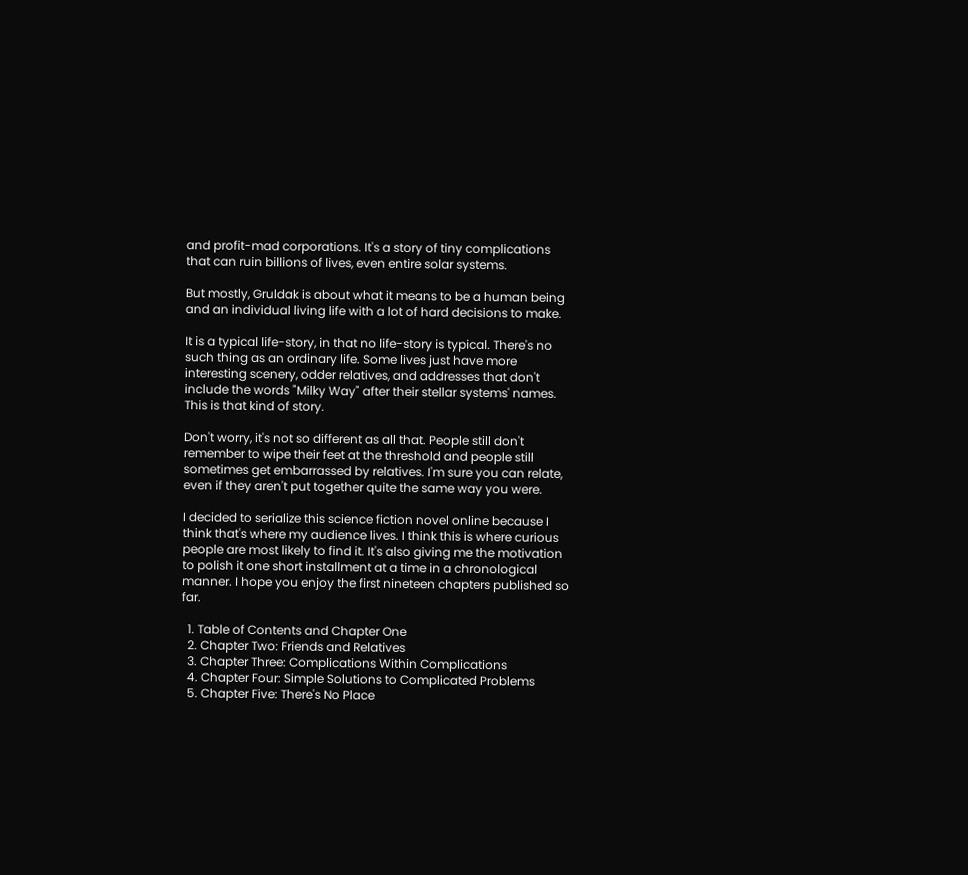and profit-mad corporations. It's a story of tiny complications that can ruin billions of lives, even entire solar systems.

But mostly, Gruldak is about what it means to be a human being and an individual living life with a lot of hard decisions to make.

It is a typical life-story, in that no life-story is typical. There's no such thing as an ordinary life. Some lives just have more interesting scenery, odder relatives, and addresses that don't include the words "Milky Way" after their stellar systems' names. This is that kind of story.

Don't worry, it's not so different as all that. People still don't remember to wipe their feet at the threshold and people still sometimes get embarrassed by relatives. I'm sure you can relate, even if they aren't put together quite the same way you were.

I decided to serialize this science fiction novel online because I think that's where my audience lives. I think this is where curious people are most likely to find it. It's also giving me the motivation to polish it one short installment at a time in a chronological manner. I hope you enjoy the first nineteen chapters published so far.

  1. Table of Contents and Chapter One
  2. Chapter Two: Friends and Relatives
  3. Chapter Three: Complications Within Complications
  4. Chapter Four: Simple Solutions to Complicated Problems
  5. Chapter Five: There's No Place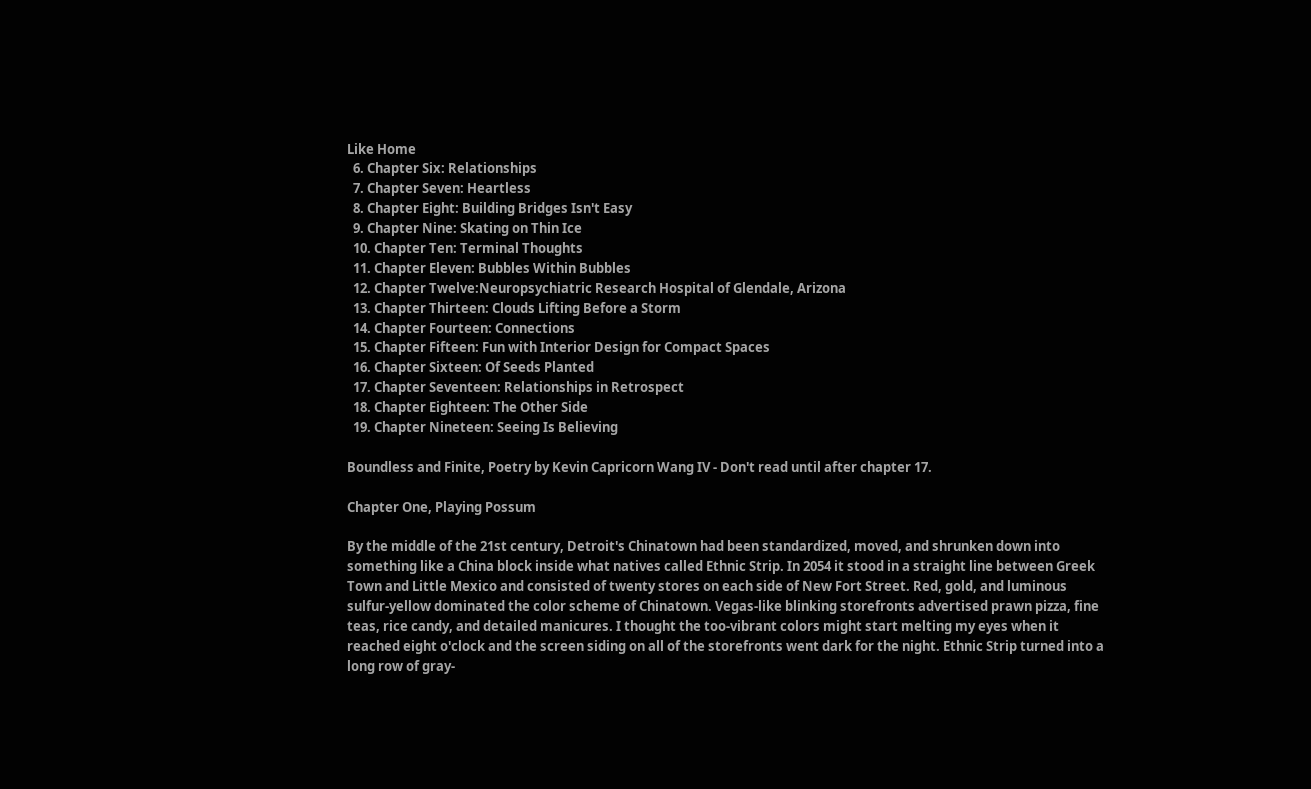Like Home
  6. Chapter Six: Relationships
  7. Chapter Seven: Heartless
  8. Chapter Eight: Building Bridges Isn't Easy
  9. Chapter Nine: Skating on Thin Ice
  10. Chapter Ten: Terminal Thoughts
  11. Chapter Eleven: Bubbles Within Bubbles
  12. Chapter Twelve:Neuropsychiatric Research Hospital of Glendale, Arizona
  13. Chapter Thirteen: Clouds Lifting Before a Storm
  14. Chapter Fourteen: Connections
  15. Chapter Fifteen: Fun with Interior Design for Compact Spaces
  16. Chapter Sixteen: Of Seeds Planted
  17. Chapter Seventeen: Relationships in Retrospect
  18. Chapter Eighteen: The Other Side
  19. Chapter Nineteen: Seeing Is Believing

Boundless and Finite, Poetry by Kevin Capricorn Wang IV - Don't read until after chapter 17.

Chapter One, Playing Possum

By the middle of the 21st century, Detroit's Chinatown had been standardized, moved, and shrunken down into something like a China block inside what natives called Ethnic Strip. In 2054 it stood in a straight line between Greek Town and Little Mexico and consisted of twenty stores on each side of New Fort Street. Red, gold, and luminous sulfur-yellow dominated the color scheme of Chinatown. Vegas-like blinking storefronts advertised prawn pizza, fine teas, rice candy, and detailed manicures. I thought the too-vibrant colors might start melting my eyes when it reached eight o'clock and the screen siding on all of the storefronts went dark for the night. Ethnic Strip turned into a long row of gray-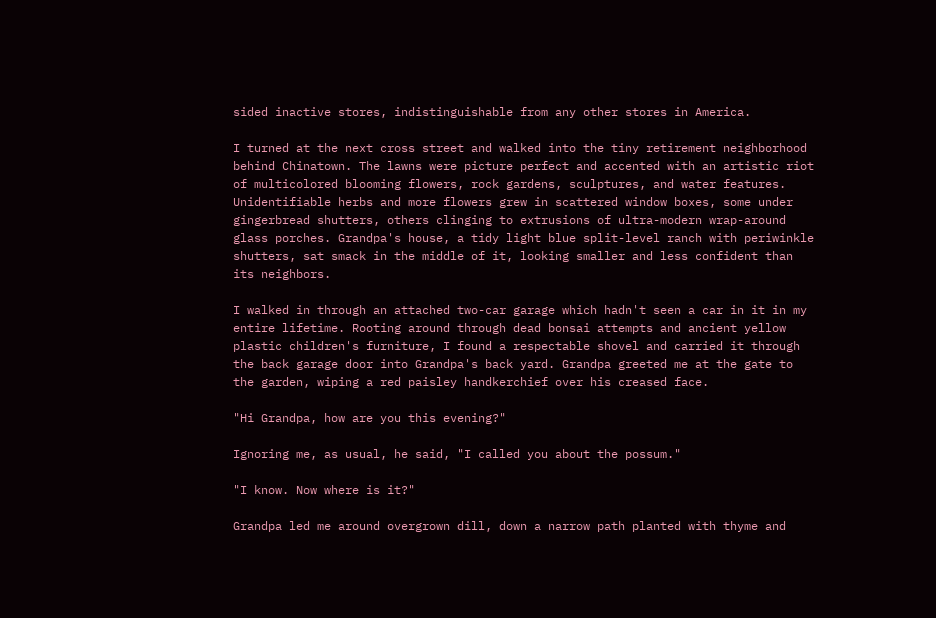sided inactive stores, indistinguishable from any other stores in America.

I turned at the next cross street and walked into the tiny retirement neighborhood behind Chinatown. The lawns were picture perfect and accented with an artistic riot of multicolored blooming flowers, rock gardens, sculptures, and water features. Unidentifiable herbs and more flowers grew in scattered window boxes, some under gingerbread shutters, others clinging to extrusions of ultra-modern wrap-around glass porches. Grandpa's house, a tidy light blue split-level ranch with periwinkle shutters, sat smack in the middle of it, looking smaller and less confident than its neighbors.

I walked in through an attached two-car garage which hadn't seen a car in it in my entire lifetime. Rooting around through dead bonsai attempts and ancient yellow plastic children's furniture, I found a respectable shovel and carried it through the back garage door into Grandpa's back yard. Grandpa greeted me at the gate to the garden, wiping a red paisley handkerchief over his creased face.

"Hi Grandpa, how are you this evening?"

Ignoring me, as usual, he said, "I called you about the possum."

"I know. Now where is it?"

Grandpa led me around overgrown dill, down a narrow path planted with thyme and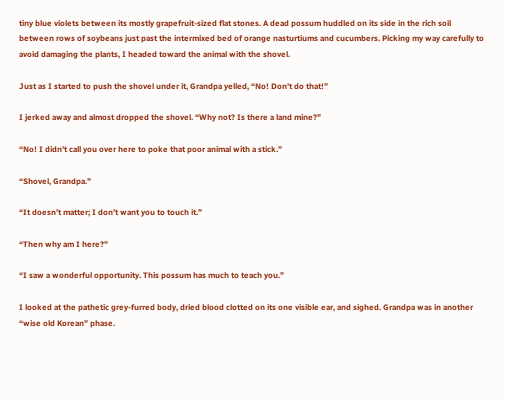tiny blue violets between its mostly grapefruit-sized flat stones. A dead possum huddled on its side in the rich soil between rows of soybeans just past the intermixed bed of orange nasturtiums and cucumbers. Picking my way carefully to avoid damaging the plants, I headed toward the animal with the shovel.

Just as I started to push the shovel under it, Grandpa yelled, “No! Don’t do that!”

I jerked away and almost dropped the shovel. “Why not? Is there a land mine?”

“No! I didn’t call you over here to poke that poor animal with a stick.”

“Shovel, Grandpa.”

“It doesn’t matter; I don’t want you to touch it.”

“Then why am I here?”

“I saw a wonderful opportunity. This possum has much to teach you.”

I looked at the pathetic grey-furred body, dried blood clotted on its one visible ear, and sighed. Grandpa was in another “wise old Korean” phase.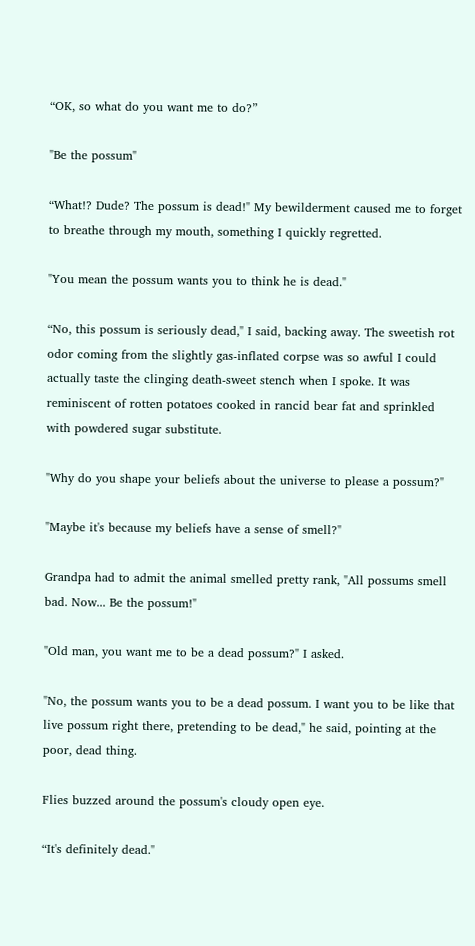“OK, so what do you want me to do?”

"Be the possum"

“What!? Dude? The possum is dead!" My bewilderment caused me to forget to breathe through my mouth, something I quickly regretted.

"You mean the possum wants you to think he is dead."

“No, this possum is seriously dead," I said, backing away. The sweetish rot odor coming from the slightly gas-inflated corpse was so awful I could actually taste the clinging death-sweet stench when I spoke. It was reminiscent of rotten potatoes cooked in rancid bear fat and sprinkled with powdered sugar substitute.

"Why do you shape your beliefs about the universe to please a possum?"

"Maybe it's because my beliefs have a sense of smell?"

Grandpa had to admit the animal smelled pretty rank, "All possums smell bad. Now... Be the possum!"

"Old man, you want me to be a dead possum?" I asked.

"No, the possum wants you to be a dead possum. I want you to be like that live possum right there, pretending to be dead," he said, pointing at the poor, dead thing.

Flies buzzed around the possum's cloudy open eye.

“It's definitely dead."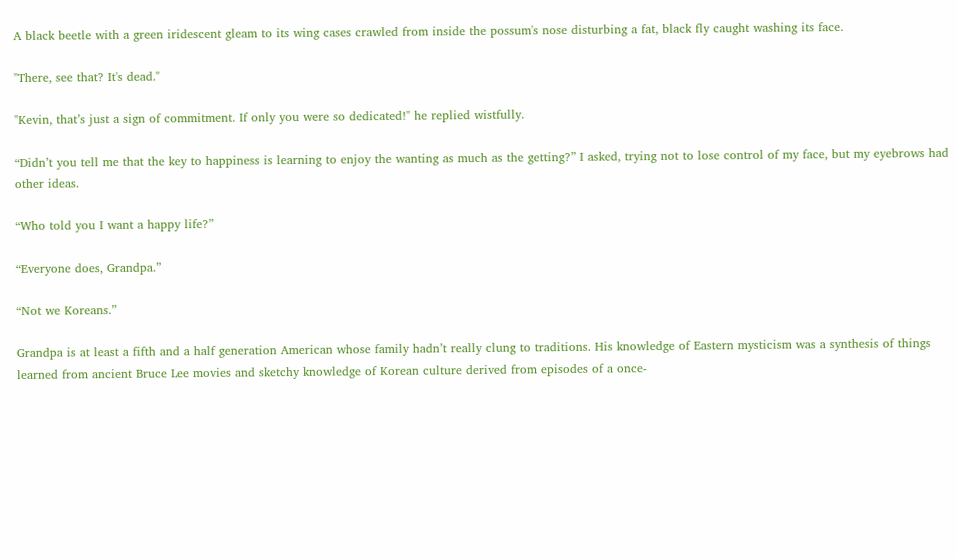A black beetle with a green iridescent gleam to its wing cases crawled from inside the possum's nose disturbing a fat, black fly caught washing its face.

"There, see that? It's dead."

"Kevin, that’s just a sign of commitment. If only you were so dedicated!" he replied wistfully.

“Didn’t you tell me that the key to happiness is learning to enjoy the wanting as much as the getting?” I asked, trying not to lose control of my face, but my eyebrows had other ideas.

“Who told you I want a happy life?”

“Everyone does, Grandpa.”

“Not we Koreans.”

Grandpa is at least a fifth and a half generation American whose family hadn’t really clung to traditions. His knowledge of Eastern mysticism was a synthesis of things learned from ancient Bruce Lee movies and sketchy knowledge of Korean culture derived from episodes of a once-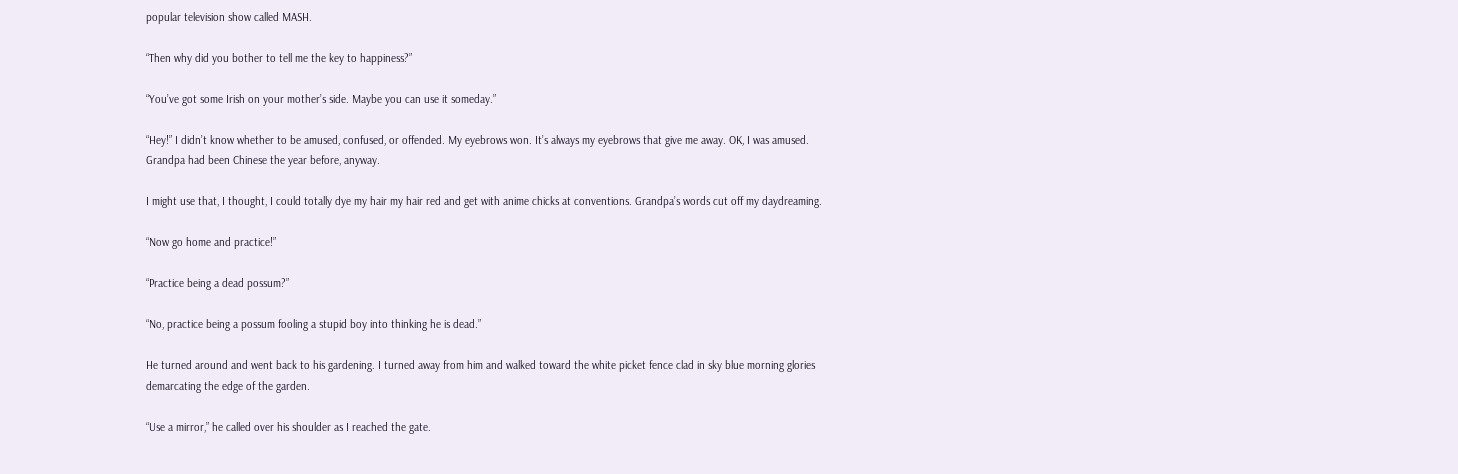popular television show called MASH.

“Then why did you bother to tell me the key to happiness?”

“You’ve got some Irish on your mother’s side. Maybe you can use it someday.”

“Hey!” I didn’t know whether to be amused, confused, or offended. My eyebrows won. It’s always my eyebrows that give me away. OK, I was amused. Grandpa had been Chinese the year before, anyway.

I might use that, I thought, I could totally dye my hair my hair red and get with anime chicks at conventions. Grandpa’s words cut off my daydreaming.

“Now go home and practice!”

“Practice being a dead possum?”

“No, practice being a possum fooling a stupid boy into thinking he is dead.”

He turned around and went back to his gardening. I turned away from him and walked toward the white picket fence clad in sky blue morning glories demarcating the edge of the garden.

“Use a mirror,” he called over his shoulder as I reached the gate.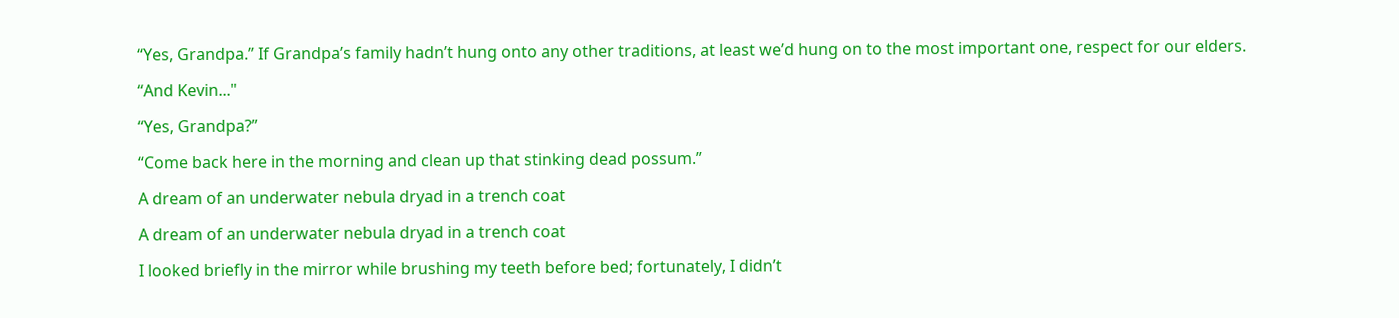“Yes, Grandpa.” If Grandpa’s family hadn’t hung onto any other traditions, at least we’d hung on to the most important one, respect for our elders.

“And Kevin..."

“Yes, Grandpa?”

“Come back here in the morning and clean up that stinking dead possum.”

A dream of an underwater nebula dryad in a trench coat

A dream of an underwater nebula dryad in a trench coat

I looked briefly in the mirror while brushing my teeth before bed; fortunately, I didn’t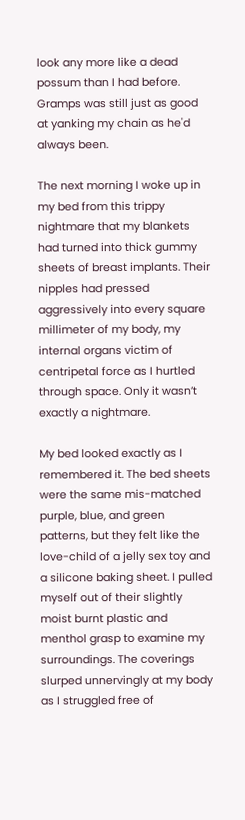look any more like a dead possum than I had before. Gramps was still just as good at yanking my chain as he'd always been.

The next morning I woke up in my bed from this trippy nightmare that my blankets had turned into thick gummy sheets of breast implants. Their nipples had pressed aggressively into every square millimeter of my body, my internal organs victim of centripetal force as I hurtled through space. Only it wasn’t exactly a nightmare.

My bed looked exactly as I remembered it. The bed sheets were the same mis-matched purple, blue, and green patterns, but they felt like the love-child of a jelly sex toy and a silicone baking sheet. I pulled myself out of their slightly moist burnt plastic and menthol grasp to examine my surroundings. The coverings slurped unnervingly at my body as I struggled free of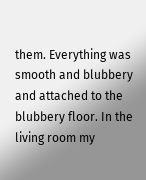them. Everything was smooth and blubbery and attached to the blubbery floor. In the living room my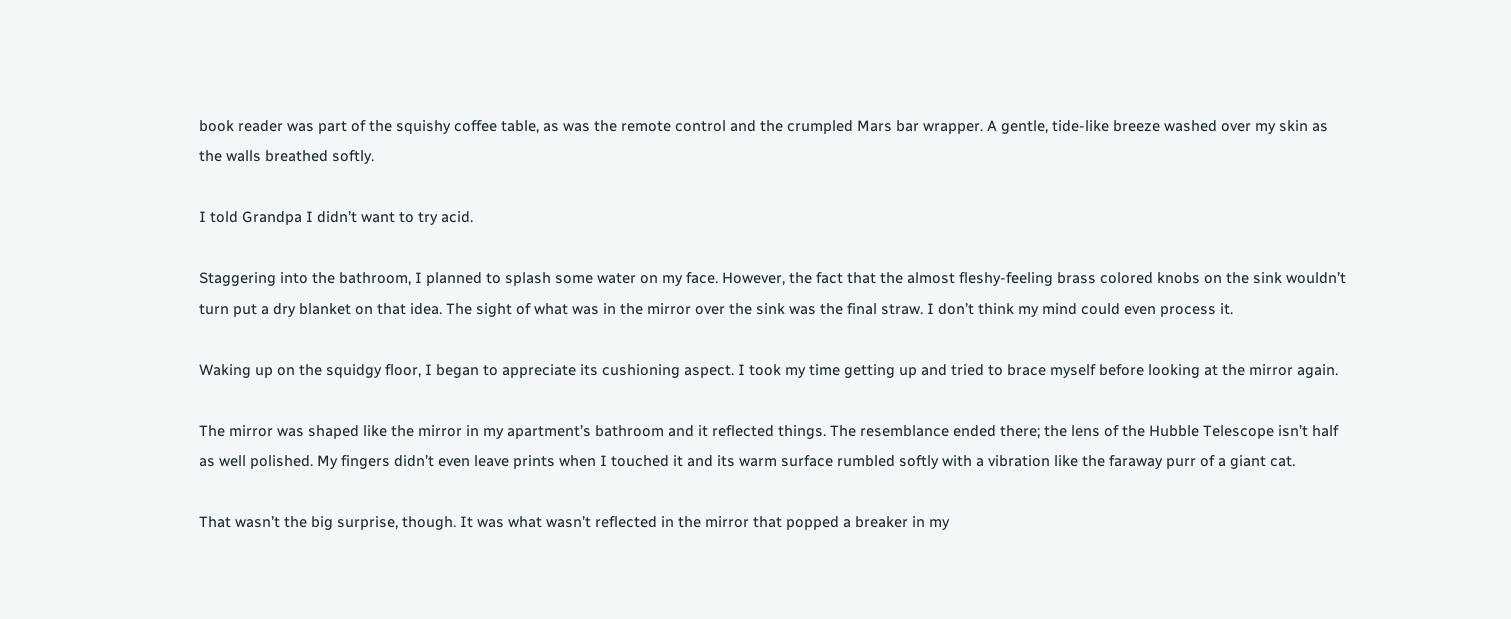book reader was part of the squishy coffee table, as was the remote control and the crumpled Mars bar wrapper. A gentle, tide-like breeze washed over my skin as the walls breathed softly.

I told Grandpa I didn’t want to try acid.

Staggering into the bathroom, I planned to splash some water on my face. However, the fact that the almost fleshy-feeling brass colored knobs on the sink wouldn’t turn put a dry blanket on that idea. The sight of what was in the mirror over the sink was the final straw. I don’t think my mind could even process it.

Waking up on the squidgy floor, I began to appreciate its cushioning aspect. I took my time getting up and tried to brace myself before looking at the mirror again.

The mirror was shaped like the mirror in my apartment’s bathroom and it reflected things. The resemblance ended there; the lens of the Hubble Telescope isn’t half as well polished. My fingers didn’t even leave prints when I touched it and its warm surface rumbled softly with a vibration like the faraway purr of a giant cat.

That wasn’t the big surprise, though. It was what wasn’t reflected in the mirror that popped a breaker in my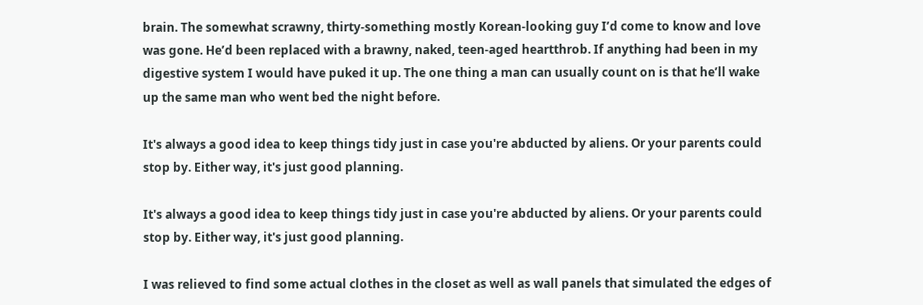brain. The somewhat scrawny, thirty-something mostly Korean-looking guy I’d come to know and love was gone. He’d been replaced with a brawny, naked, teen-aged heartthrob. If anything had been in my digestive system I would have puked it up. The one thing a man can usually count on is that he’ll wake up the same man who went bed the night before.

It's always a good idea to keep things tidy just in case you're abducted by aliens. Or your parents could stop by. Either way, it's just good planning.

It's always a good idea to keep things tidy just in case you're abducted by aliens. Or your parents could stop by. Either way, it's just good planning.

I was relieved to find some actual clothes in the closet as well as wall panels that simulated the edges of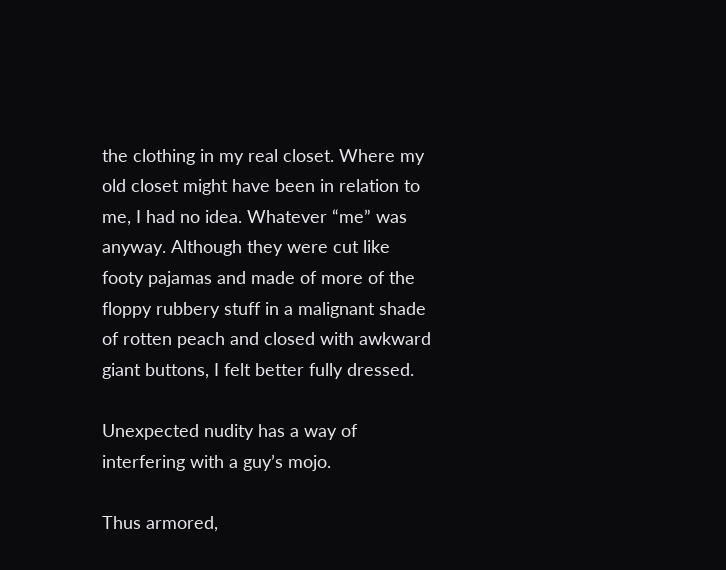the clothing in my real closet. Where my old closet might have been in relation to me, I had no idea. Whatever “me” was anyway. Although they were cut like footy pajamas and made of more of the floppy rubbery stuff in a malignant shade of rotten peach and closed with awkward giant buttons, I felt better fully dressed.

Unexpected nudity has a way of interfering with a guy’s mojo.

Thus armored,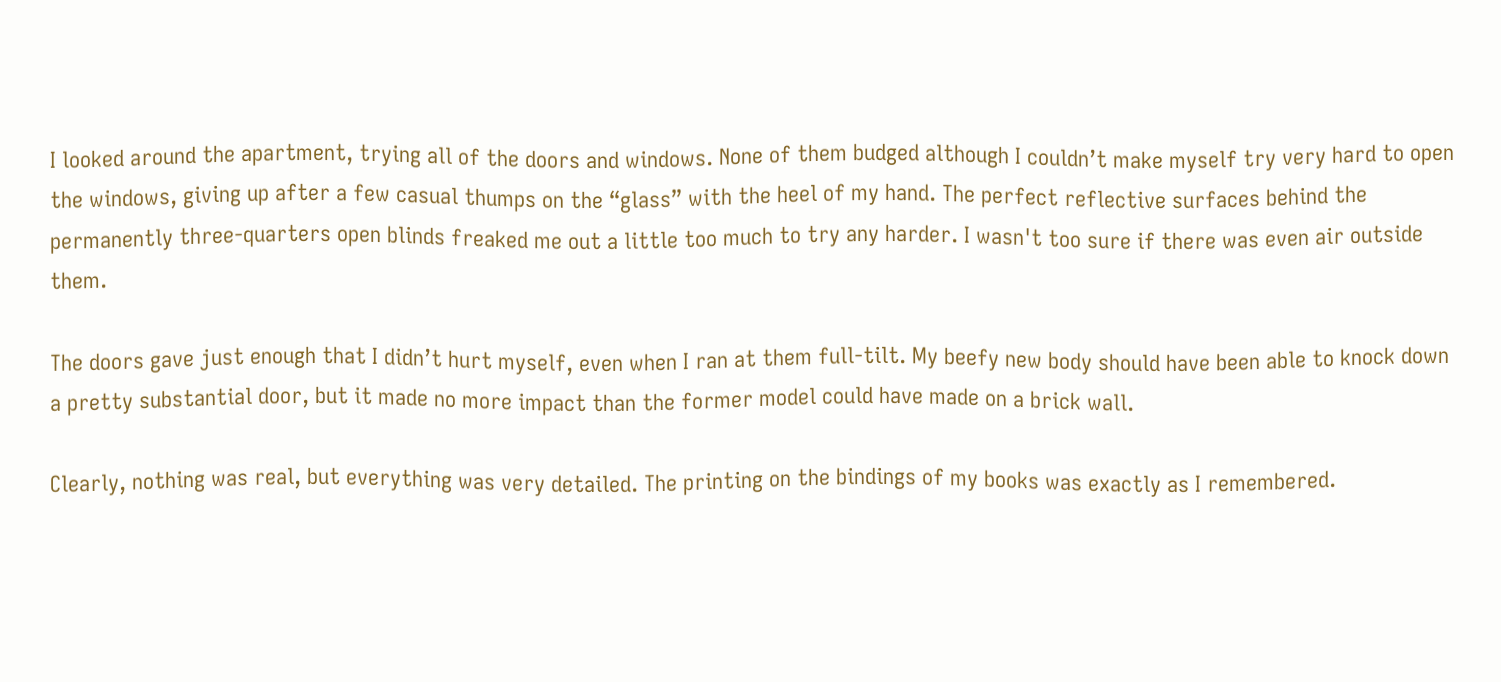I looked around the apartment, trying all of the doors and windows. None of them budged although I couldn’t make myself try very hard to open the windows, giving up after a few casual thumps on the “glass” with the heel of my hand. The perfect reflective surfaces behind the permanently three-quarters open blinds freaked me out a little too much to try any harder. I wasn't too sure if there was even air outside them.

The doors gave just enough that I didn’t hurt myself, even when I ran at them full-tilt. My beefy new body should have been able to knock down a pretty substantial door, but it made no more impact than the former model could have made on a brick wall.

Clearly, nothing was real, but everything was very detailed. The printing on the bindings of my books was exactly as I remembered.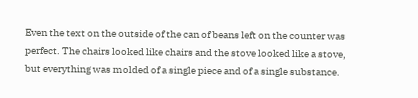Even the text on the outside of the can of beans left on the counter was perfect. The chairs looked like chairs and the stove looked like a stove, but everything was molded of a single piece and of a single substance.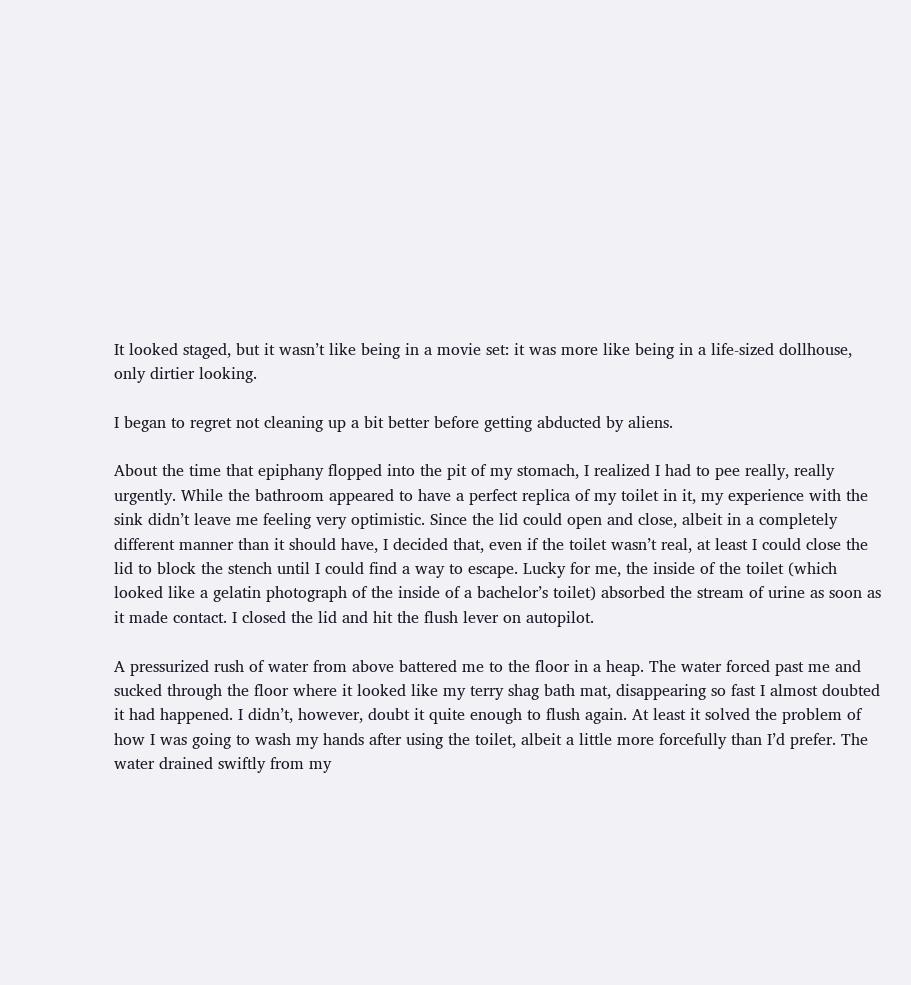It looked staged, but it wasn’t like being in a movie set: it was more like being in a life-sized dollhouse, only dirtier looking.

I began to regret not cleaning up a bit better before getting abducted by aliens.

About the time that epiphany flopped into the pit of my stomach, I realized I had to pee really, really urgently. While the bathroom appeared to have a perfect replica of my toilet in it, my experience with the sink didn’t leave me feeling very optimistic. Since the lid could open and close, albeit in a completely different manner than it should have, I decided that, even if the toilet wasn’t real, at least I could close the lid to block the stench until I could find a way to escape. Lucky for me, the inside of the toilet (which looked like a gelatin photograph of the inside of a bachelor’s toilet) absorbed the stream of urine as soon as it made contact. I closed the lid and hit the flush lever on autopilot.

A pressurized rush of water from above battered me to the floor in a heap. The water forced past me and sucked through the floor where it looked like my terry shag bath mat, disappearing so fast I almost doubted it had happened. I didn’t, however, doubt it quite enough to flush again. At least it solved the problem of how I was going to wash my hands after using the toilet, albeit a little more forcefully than I’d prefer. The water drained swiftly from my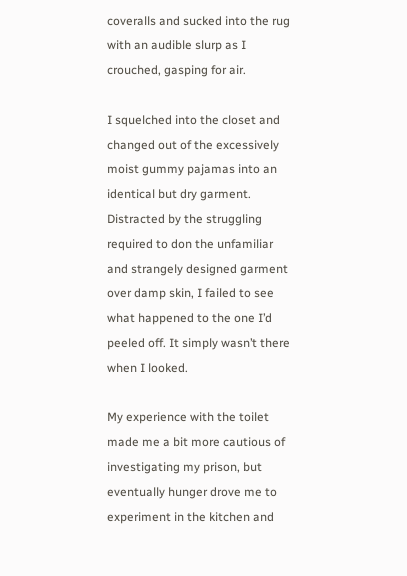coveralls and sucked into the rug with an audible slurp as I crouched, gasping for air.

I squelched into the closet and changed out of the excessively moist gummy pajamas into an identical but dry garment. Distracted by the struggling required to don the unfamiliar and strangely designed garment over damp skin, I failed to see what happened to the one I’d peeled off. It simply wasn’t there when I looked.

My experience with the toilet made me a bit more cautious of investigating my prison, but eventually hunger drove me to experiment in the kitchen and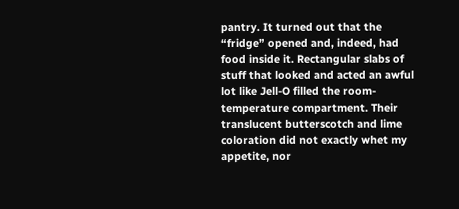pantry. It turned out that the “fridge” opened and, indeed, had food inside it. Rectangular slabs of stuff that looked and acted an awful lot like Jell-O filled the room-temperature compartment. Their translucent butterscotch and lime coloration did not exactly whet my appetite, nor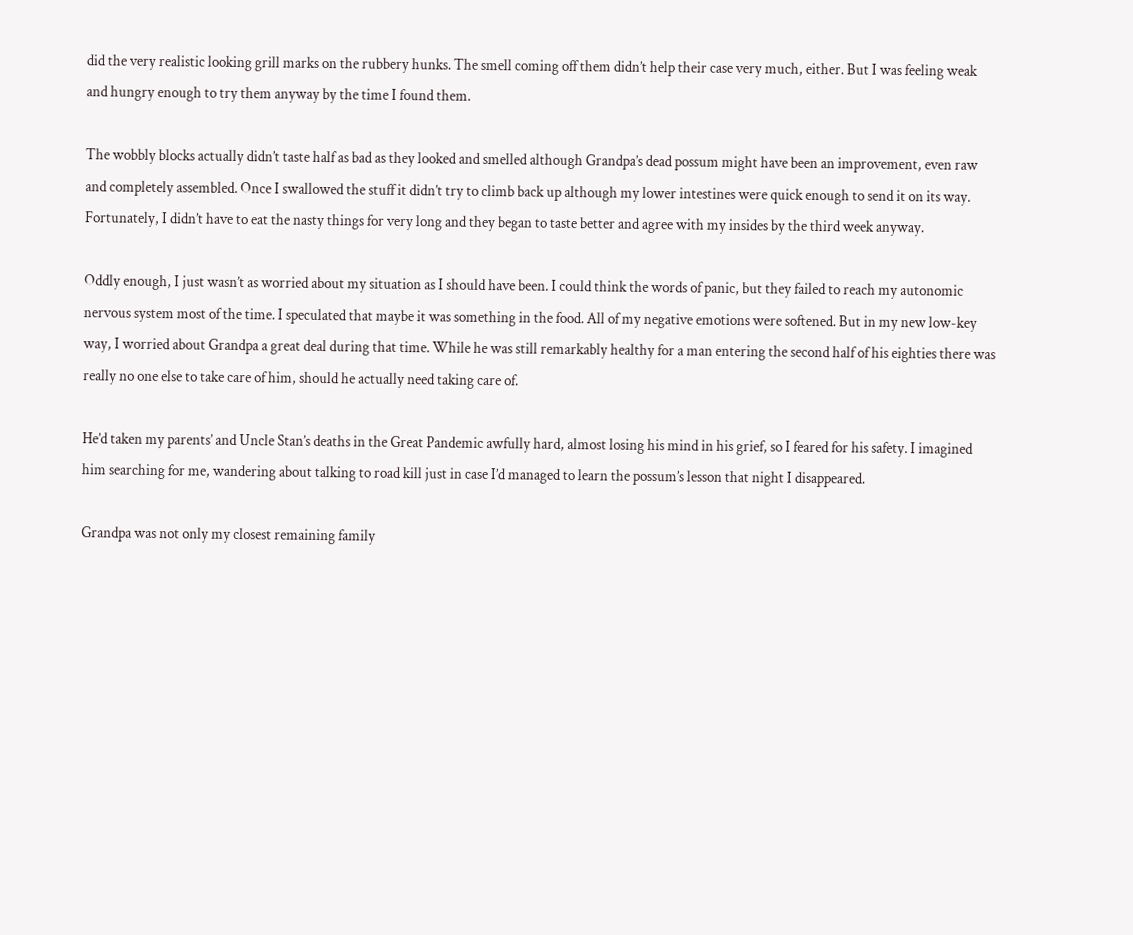did the very realistic looking grill marks on the rubbery hunks. The smell coming off them didn’t help their case very much, either. But I was feeling weak and hungry enough to try them anyway by the time I found them.

The wobbly blocks actually didn’t taste half as bad as they looked and smelled although Grandpa’s dead possum might have been an improvement, even raw and completely assembled. Once I swallowed the stuff it didn’t try to climb back up although my lower intestines were quick enough to send it on its way. Fortunately, I didn’t have to eat the nasty things for very long and they began to taste better and agree with my insides by the third week anyway.

Oddly enough, I just wasn’t as worried about my situation as I should have been. I could think the words of panic, but they failed to reach my autonomic nervous system most of the time. I speculated that maybe it was something in the food. All of my negative emotions were softened. But in my new low-key way, I worried about Grandpa a great deal during that time. While he was still remarkably healthy for a man entering the second half of his eighties there was really no one else to take care of him, should he actually need taking care of.

He’d taken my parents’ and Uncle Stan’s deaths in the Great Pandemic awfully hard, almost losing his mind in his grief, so I feared for his safety. I imagined him searching for me, wandering about talking to road kill just in case I’d managed to learn the possum’s lesson that night I disappeared.

Grandpa was not only my closest remaining family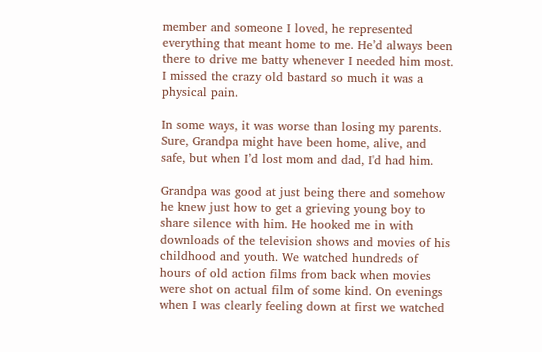member and someone I loved, he represented everything that meant home to me. He’d always been there to drive me batty whenever I needed him most. I missed the crazy old bastard so much it was a physical pain.

In some ways, it was worse than losing my parents. Sure, Grandpa might have been home, alive, and safe, but when I’d lost mom and dad, I'd had him.

Grandpa was good at just being there and somehow he knew just how to get a grieving young boy to share silence with him. He hooked me in with downloads of the television shows and movies of his childhood and youth. We watched hundreds of hours of old action films from back when movies were shot on actual film of some kind. On evenings when I was clearly feeling down at first we watched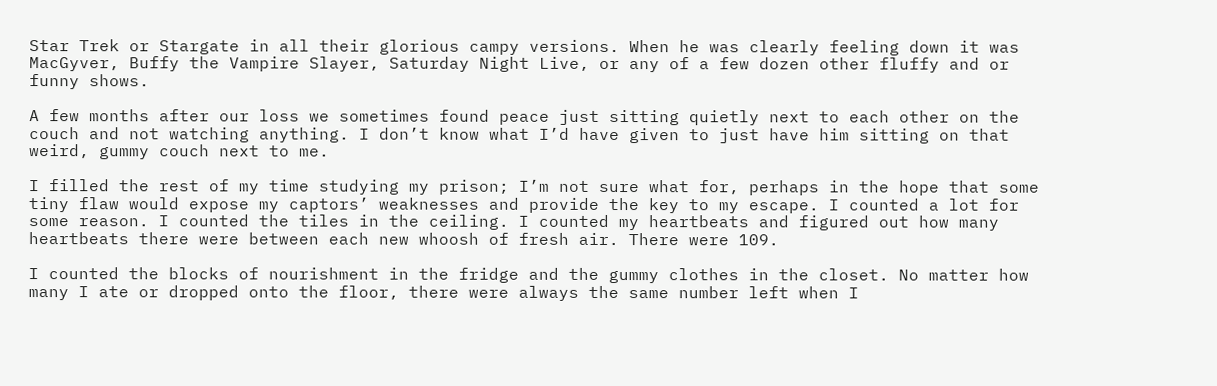Star Trek or Stargate in all their glorious campy versions. When he was clearly feeling down it was MacGyver, Buffy the Vampire Slayer, Saturday Night Live, or any of a few dozen other fluffy and or funny shows.

A few months after our loss we sometimes found peace just sitting quietly next to each other on the couch and not watching anything. I don’t know what I’d have given to just have him sitting on that weird, gummy couch next to me.

I filled the rest of my time studying my prison; I’m not sure what for, perhaps in the hope that some tiny flaw would expose my captors’ weaknesses and provide the key to my escape. I counted a lot for some reason. I counted the tiles in the ceiling. I counted my heartbeats and figured out how many heartbeats there were between each new whoosh of fresh air. There were 109.

I counted the blocks of nourishment in the fridge and the gummy clothes in the closet. No matter how many I ate or dropped onto the floor, there were always the same number left when I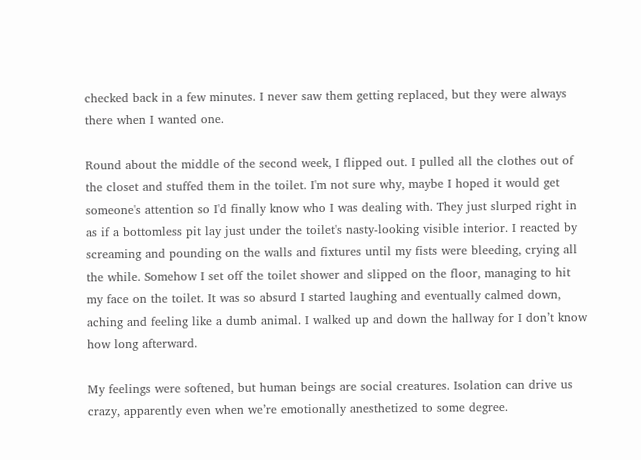checked back in a few minutes. I never saw them getting replaced, but they were always there when I wanted one.

Round about the middle of the second week, I flipped out. I pulled all the clothes out of the closet and stuffed them in the toilet. I'm not sure why, maybe I hoped it would get someone's attention so I'd finally know who I was dealing with. They just slurped right in as if a bottomless pit lay just under the toilet's nasty-looking visible interior. I reacted by screaming and pounding on the walls and fixtures until my fists were bleeding, crying all the while. Somehow I set off the toilet shower and slipped on the floor, managing to hit my face on the toilet. It was so absurd I started laughing and eventually calmed down, aching and feeling like a dumb animal. I walked up and down the hallway for I don’t know how long afterward.

My feelings were softened, but human beings are social creatures. Isolation can drive us crazy, apparently even when we’re emotionally anesthetized to some degree.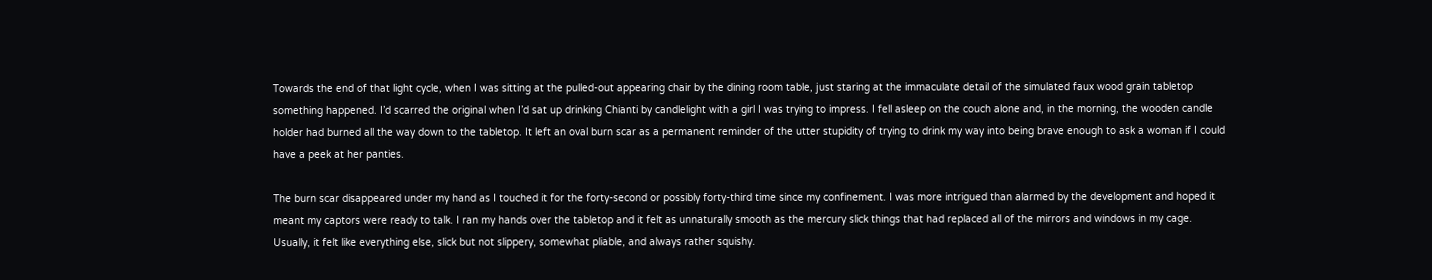Towards the end of that light cycle, when I was sitting at the pulled-out appearing chair by the dining room table, just staring at the immaculate detail of the simulated faux wood grain tabletop something happened. I’d scarred the original when I’d sat up drinking Chianti by candlelight with a girl I was trying to impress. I fell asleep on the couch alone and, in the morning, the wooden candle holder had burned all the way down to the tabletop. It left an oval burn scar as a permanent reminder of the utter stupidity of trying to drink my way into being brave enough to ask a woman if I could have a peek at her panties.

The burn scar disappeared under my hand as I touched it for the forty-second or possibly forty-third time since my confinement. I was more intrigued than alarmed by the development and hoped it meant my captors were ready to talk. I ran my hands over the tabletop and it felt as unnaturally smooth as the mercury slick things that had replaced all of the mirrors and windows in my cage. Usually, it felt like everything else, slick but not slippery, somewhat pliable, and always rather squishy.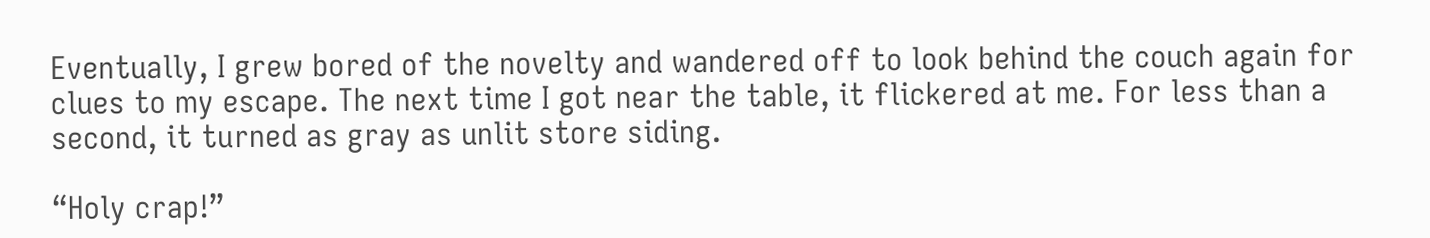Eventually, I grew bored of the novelty and wandered off to look behind the couch again for clues to my escape. The next time I got near the table, it flickered at me. For less than a second, it turned as gray as unlit store siding.

“Holy crap!”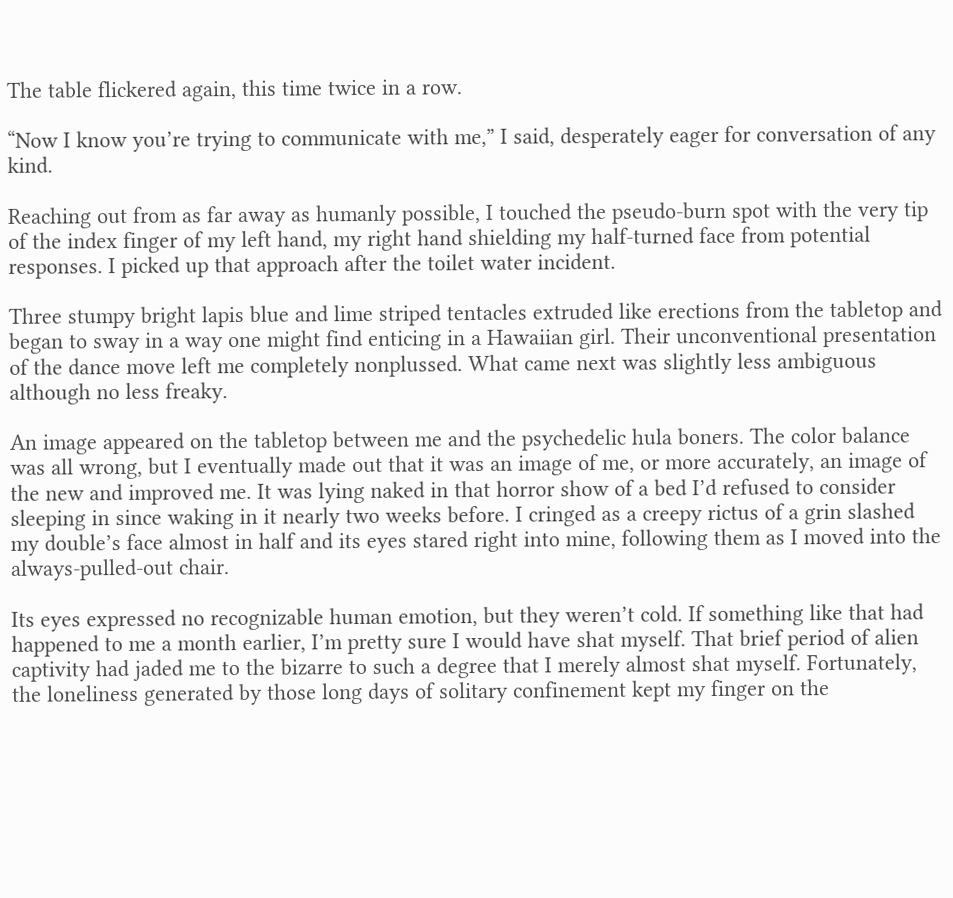The table flickered again, this time twice in a row.

“Now I know you’re trying to communicate with me,” I said, desperately eager for conversation of any kind.

Reaching out from as far away as humanly possible, I touched the pseudo-burn spot with the very tip of the index finger of my left hand, my right hand shielding my half-turned face from potential responses. I picked up that approach after the toilet water incident.

Three stumpy bright lapis blue and lime striped tentacles extruded like erections from the tabletop and began to sway in a way one might find enticing in a Hawaiian girl. Their unconventional presentation of the dance move left me completely nonplussed. What came next was slightly less ambiguous although no less freaky.

An image appeared on the tabletop between me and the psychedelic hula boners. The color balance was all wrong, but I eventually made out that it was an image of me, or more accurately, an image of the new and improved me. It was lying naked in that horror show of a bed I’d refused to consider sleeping in since waking in it nearly two weeks before. I cringed as a creepy rictus of a grin slashed my double’s face almost in half and its eyes stared right into mine, following them as I moved into the always-pulled-out chair.

Its eyes expressed no recognizable human emotion, but they weren’t cold. If something like that had happened to me a month earlier, I’m pretty sure I would have shat myself. That brief period of alien captivity had jaded me to the bizarre to such a degree that I merely almost shat myself. Fortunately, the loneliness generated by those long days of solitary confinement kept my finger on the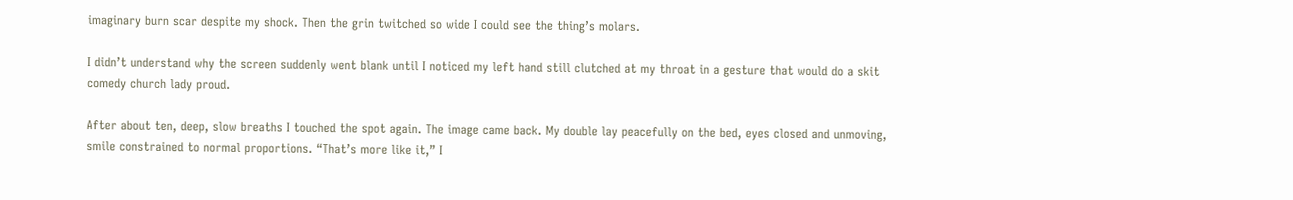imaginary burn scar despite my shock. Then the grin twitched so wide I could see the thing’s molars.

I didn’t understand why the screen suddenly went blank until I noticed my left hand still clutched at my throat in a gesture that would do a skit comedy church lady proud.

After about ten, deep, slow breaths I touched the spot again. The image came back. My double lay peacefully on the bed, eyes closed and unmoving, smile constrained to normal proportions. “That’s more like it,” I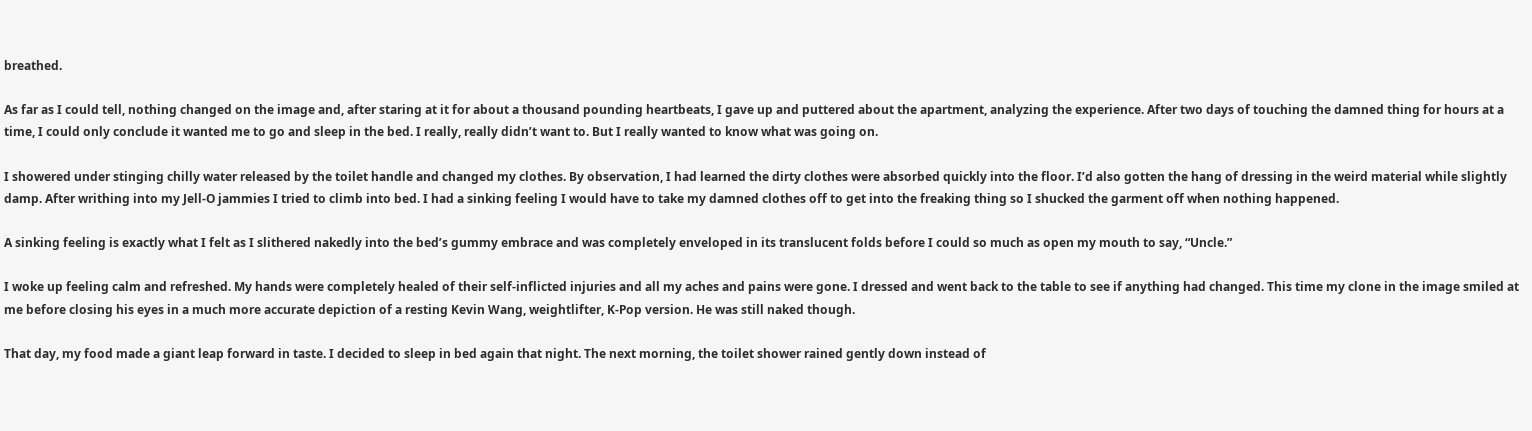breathed.

As far as I could tell, nothing changed on the image and, after staring at it for about a thousand pounding heartbeats, I gave up and puttered about the apartment, analyzing the experience. After two days of touching the damned thing for hours at a time, I could only conclude it wanted me to go and sleep in the bed. I really, really didn’t want to. But I really wanted to know what was going on.

I showered under stinging chilly water released by the toilet handle and changed my clothes. By observation, I had learned the dirty clothes were absorbed quickly into the floor. I’d also gotten the hang of dressing in the weird material while slightly damp. After writhing into my Jell-O jammies I tried to climb into bed. I had a sinking feeling I would have to take my damned clothes off to get into the freaking thing so I shucked the garment off when nothing happened.

A sinking feeling is exactly what I felt as I slithered nakedly into the bed’s gummy embrace and was completely enveloped in its translucent folds before I could so much as open my mouth to say, “Uncle.”

I woke up feeling calm and refreshed. My hands were completely healed of their self-inflicted injuries and all my aches and pains were gone. I dressed and went back to the table to see if anything had changed. This time my clone in the image smiled at me before closing his eyes in a much more accurate depiction of a resting Kevin Wang, weightlifter, K-Pop version. He was still naked though.

That day, my food made a giant leap forward in taste. I decided to sleep in bed again that night. The next morning, the toilet shower rained gently down instead of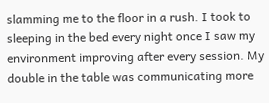slamming me to the floor in a rush. I took to sleeping in the bed every night once I saw my environment improving after every session. My double in the table was communicating more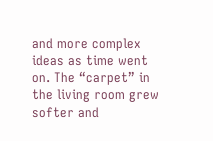and more complex ideas as time went on. The “carpet” in the living room grew softer and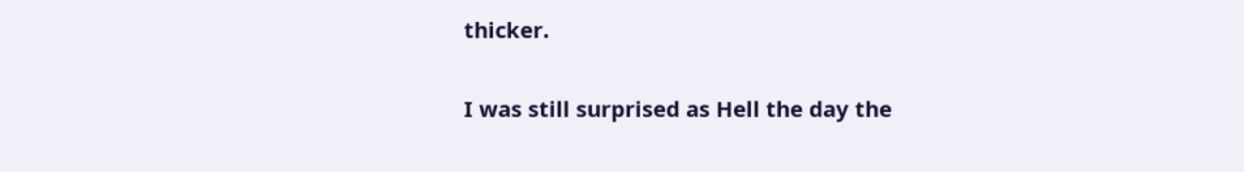thicker.

I was still surprised as Hell the day the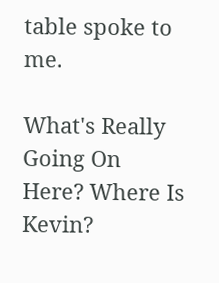table spoke to me.

What's Really Going On Here? Where Is Kevin?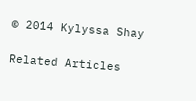© 2014 Kylyssa Shay

Related Articles